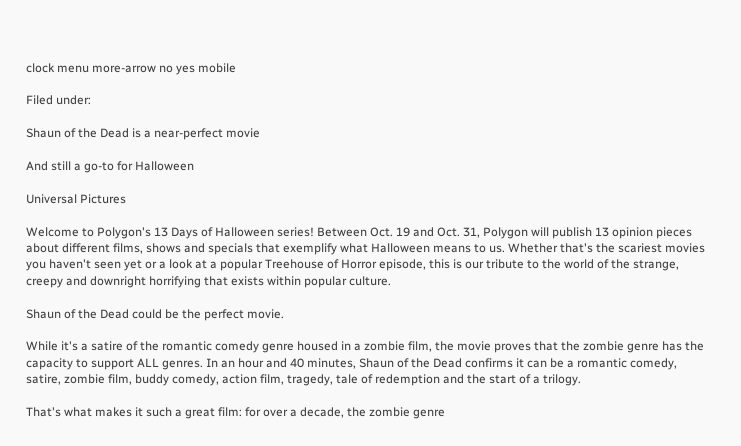clock menu more-arrow no yes mobile

Filed under:

Shaun of the Dead is a near-perfect movie

And still a go-to for Halloween

Universal Pictures

Welcome to Polygon's 13 Days of Halloween series! Between Oct. 19 and Oct. 31, Polygon will publish 13 opinion pieces about different films, shows and specials that exemplify what Halloween means to us. Whether that's the scariest movies you haven't seen yet or a look at a popular Treehouse of Horror episode, this is our tribute to the world of the strange, creepy and downright horrifying that exists within popular culture.

Shaun of the Dead could be the perfect movie.

While it's a satire of the romantic comedy genre housed in a zombie film, the movie proves that the zombie genre has the capacity to support ALL genres. In an hour and 40 minutes, Shaun of the Dead confirms it can be a romantic comedy, satire, zombie film, buddy comedy, action film, tragedy, tale of redemption and the start of a trilogy.

That's what makes it such a great film: for over a decade, the zombie genre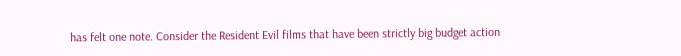has felt one note. Consider the Resident Evil films that have been strictly big budget action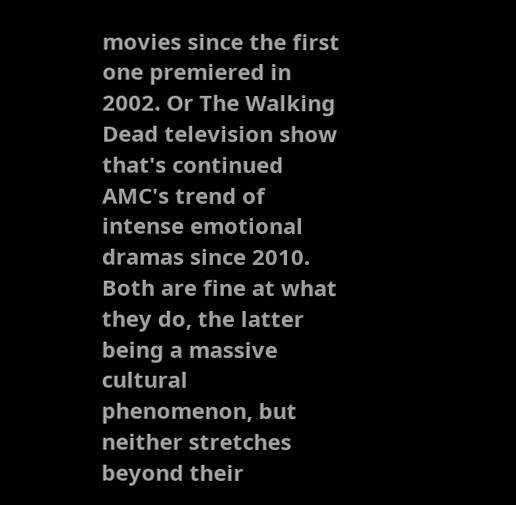movies since the first one premiered in 2002. Or The Walking Dead television show that's continued AMC's trend of intense emotional dramas since 2010. Both are fine at what they do, the latter being a massive cultural phenomenon, but neither stretches beyond their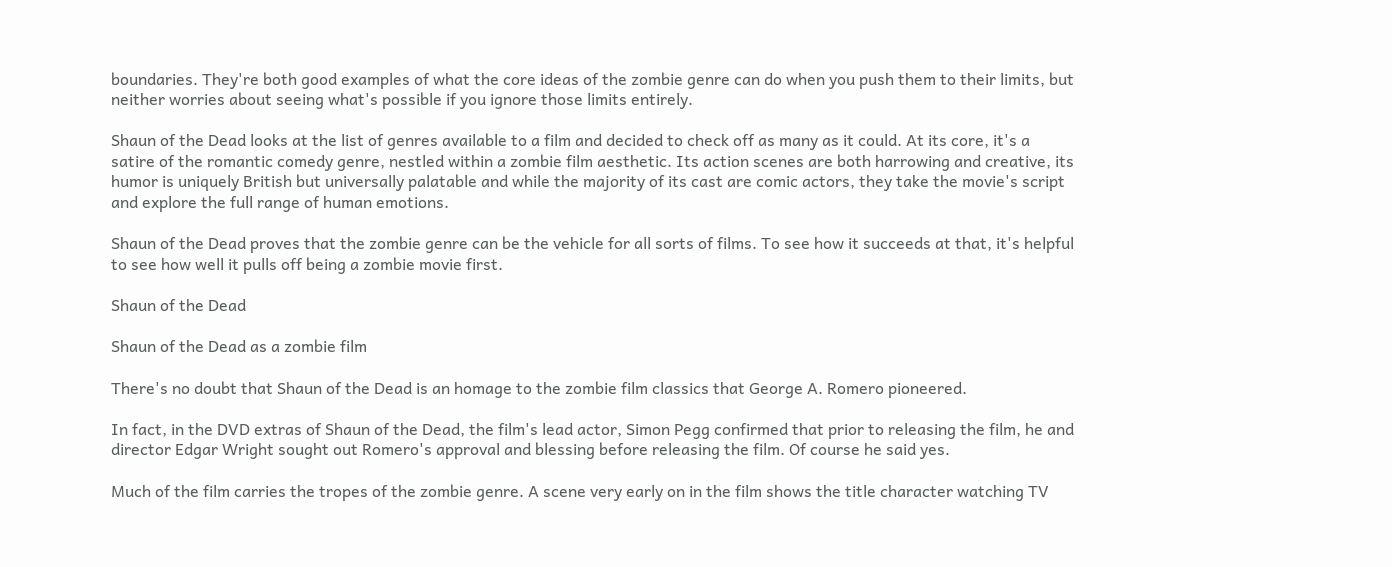boundaries. They're both good examples of what the core ideas of the zombie genre can do when you push them to their limits, but neither worries about seeing what's possible if you ignore those limits entirely.

Shaun of the Dead looks at the list of genres available to a film and decided to check off as many as it could. At its core, it's a satire of the romantic comedy genre, nestled within a zombie film aesthetic. Its action scenes are both harrowing and creative, its humor is uniquely British but universally palatable and while the majority of its cast are comic actors, they take the movie's script and explore the full range of human emotions.

Shaun of the Dead proves that the zombie genre can be the vehicle for all sorts of films. To see how it succeeds at that, it's helpful to see how well it pulls off being a zombie movie first.

Shaun of the Dead

Shaun of the Dead as a zombie film

There's no doubt that Shaun of the Dead is an homage to the zombie film classics that George A. Romero pioneered.

In fact, in the DVD extras of Shaun of the Dead, the film's lead actor, Simon Pegg confirmed that prior to releasing the film, he and director Edgar Wright sought out Romero's approval and blessing before releasing the film. Of course he said yes.

Much of the film carries the tropes of the zombie genre. A scene very early on in the film shows the title character watching TV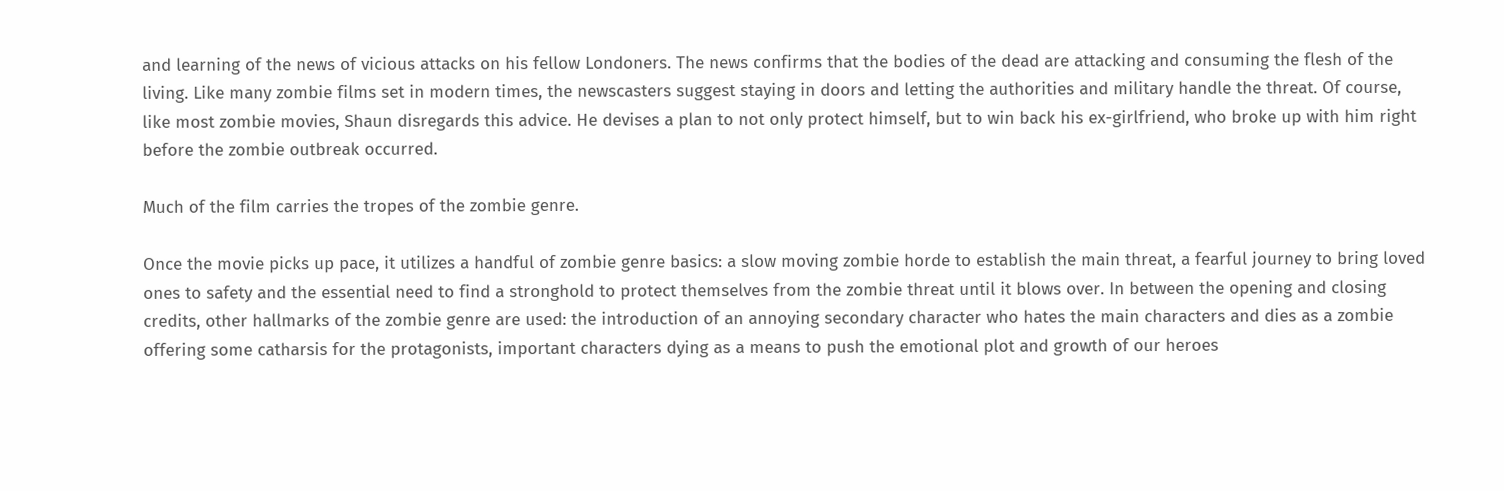and learning of the news of vicious attacks on his fellow Londoners. The news confirms that the bodies of the dead are attacking and consuming the flesh of the living. Like many zombie films set in modern times, the newscasters suggest staying in doors and letting the authorities and military handle the threat. Of course, like most zombie movies, Shaun disregards this advice. He devises a plan to not only protect himself, but to win back his ex-girlfriend, who broke up with him right before the zombie outbreak occurred.

Much of the film carries the tropes of the zombie genre.

Once the movie picks up pace, it utilizes a handful of zombie genre basics: a slow moving zombie horde to establish the main threat, a fearful journey to bring loved ones to safety and the essential need to find a stronghold to protect themselves from the zombie threat until it blows over. In between the opening and closing credits, other hallmarks of the zombie genre are used: the introduction of an annoying secondary character who hates the main characters and dies as a zombie offering some catharsis for the protagonists, important characters dying as a means to push the emotional plot and growth of our heroes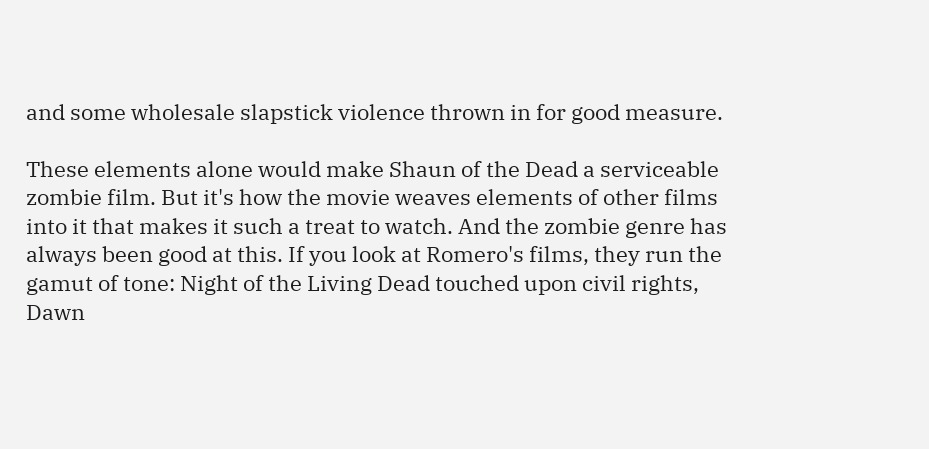and some wholesale slapstick violence thrown in for good measure.

These elements alone would make Shaun of the Dead a serviceable zombie film. But it's how the movie weaves elements of other films into it that makes it such a treat to watch. And the zombie genre has always been good at this. If you look at Romero's films, they run the gamut of tone: Night of the Living Dead touched upon civil rights, Dawn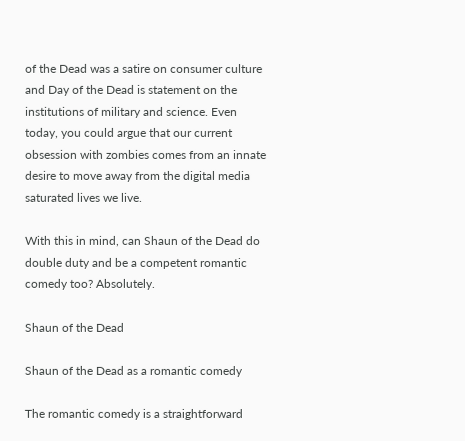of the Dead was a satire on consumer culture and Day of the Dead is statement on the institutions of military and science. Even today, you could argue that our current obsession with zombies comes from an innate desire to move away from the digital media saturated lives we live.

With this in mind, can Shaun of the Dead do double duty and be a competent romantic comedy too? Absolutely.

Shaun of the Dead

Shaun of the Dead as a romantic comedy

The romantic comedy is a straightforward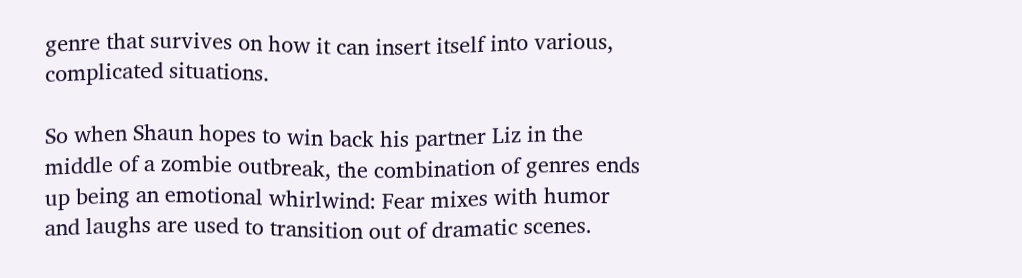genre that survives on how it can insert itself into various, complicated situations.

So when Shaun hopes to win back his partner Liz in the middle of a zombie outbreak, the combination of genres ends up being an emotional whirlwind: Fear mixes with humor and laughs are used to transition out of dramatic scenes.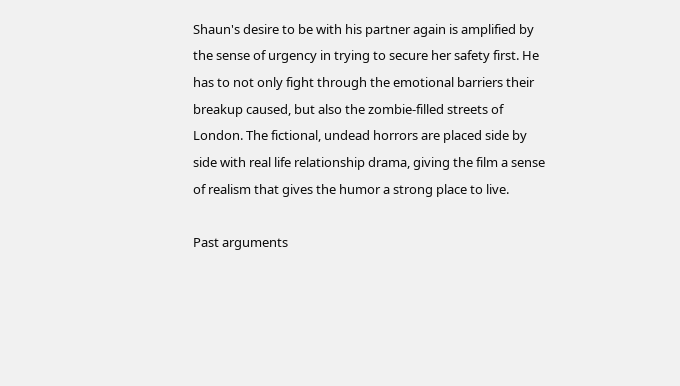Shaun's desire to be with his partner again is amplified by the sense of urgency in trying to secure her safety first. He has to not only fight through the emotional barriers their breakup caused, but also the zombie-filled streets of London. The fictional, undead horrors are placed side by side with real life relationship drama, giving the film a sense of realism that gives the humor a strong place to live.

Past arguments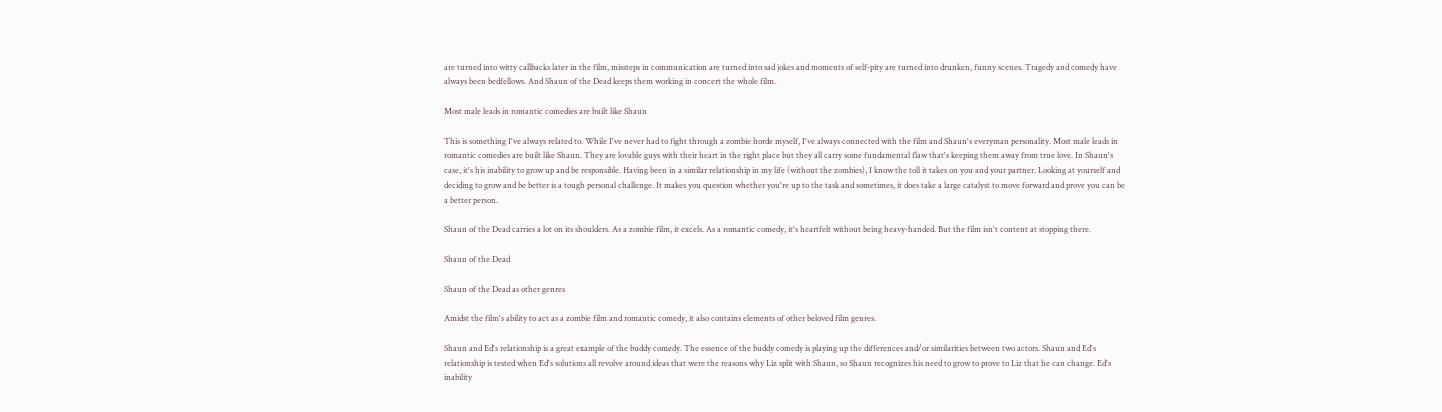are turned into witty callbacks later in the film, missteps in communication are turned into sad jokes and moments of self-pity are turned into drunken, funny scenes. Tragedy and comedy have always been bedfellows. And Shaun of the Dead keeps them working in concert the whole film.

Most male leads in romantic comedies are built like Shaun

This is something I've always related to. While I've never had to fight through a zombie horde myself, I've always connected with the film and Shaun's everyman personality. Most male leads in romantic comedies are built like Shaun. They are lovable guys with their heart in the right place but they all carry some fundamental flaw that's keeping them away from true love. In Shaun's case, it's his inability to grow up and be responsible. Having been in a similar relationship in my life (without the zombies), I know the toll it takes on you and your partner. Looking at yourself and deciding to grow and be better is a tough personal challenge. It makes you question whether you're up to the task and sometimes, it does take a large catalyst to move forward and prove you can be a better person.

Shaun of the Dead carries a lot on its shoulders. As a zombie film, it excels. As a romantic comedy, it's heartfelt without being heavy-handed. But the film isn't content at stopping there.

Shaun of the Dead

Shaun of the Dead as other genres

Amidst the film's ability to act as a zombie film and romantic comedy, it also contains elements of other beloved film genres.

Shaun and Ed's relationship is a great example of the buddy comedy. The essence of the buddy comedy is playing up the differences and/or similarities between two actors. Shaun and Ed's relationship is tested when Ed's solutions all revolve around ideas that were the reasons why Liz split with Shaun, so Shaun recognizes his need to grow to prove to Liz that he can change. Ed's inability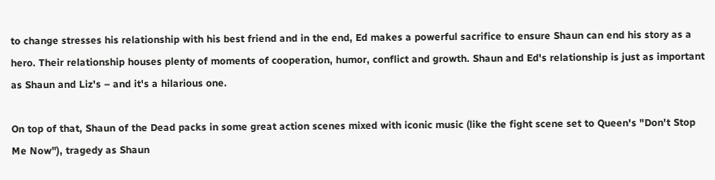to change stresses his relationship with his best friend and in the end, Ed makes a powerful sacrifice to ensure Shaun can end his story as a hero. Their relationship houses plenty of moments of cooperation, humor, conflict and growth. Shaun and Ed's relationship is just as important as Shaun and Liz's – and it's a hilarious one.

On top of that, Shaun of the Dead packs in some great action scenes mixed with iconic music (like the fight scene set to Queen's "Don't Stop Me Now"), tragedy as Shaun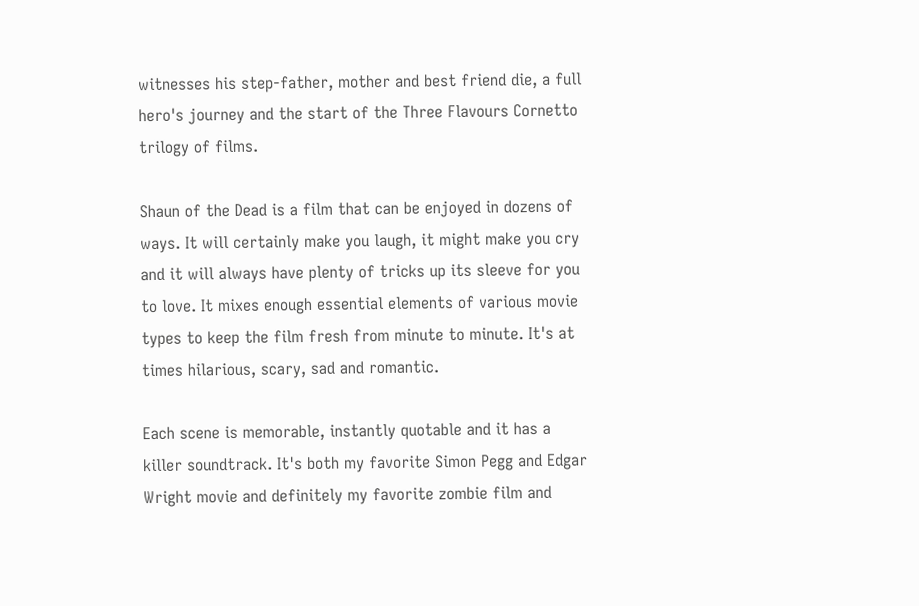witnesses his step-father, mother and best friend die, a full hero's journey and the start of the Three Flavours Cornetto trilogy of films.

Shaun of the Dead is a film that can be enjoyed in dozens of ways. It will certainly make you laugh, it might make you cry and it will always have plenty of tricks up its sleeve for you to love. It mixes enough essential elements of various movie types to keep the film fresh from minute to minute. It's at times hilarious, scary, sad and romantic.

Each scene is memorable, instantly quotable and it has a killer soundtrack. It's both my favorite Simon Pegg and Edgar Wright movie and definitely my favorite zombie film and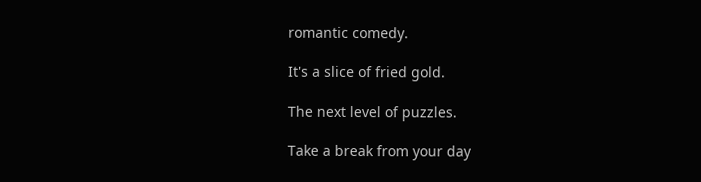romantic comedy.

It's a slice of fried gold.

The next level of puzzles.

Take a break from your day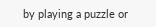by playing a puzzle or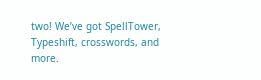two! We’ve got SpellTower, Typeshift, crosswords, and more.